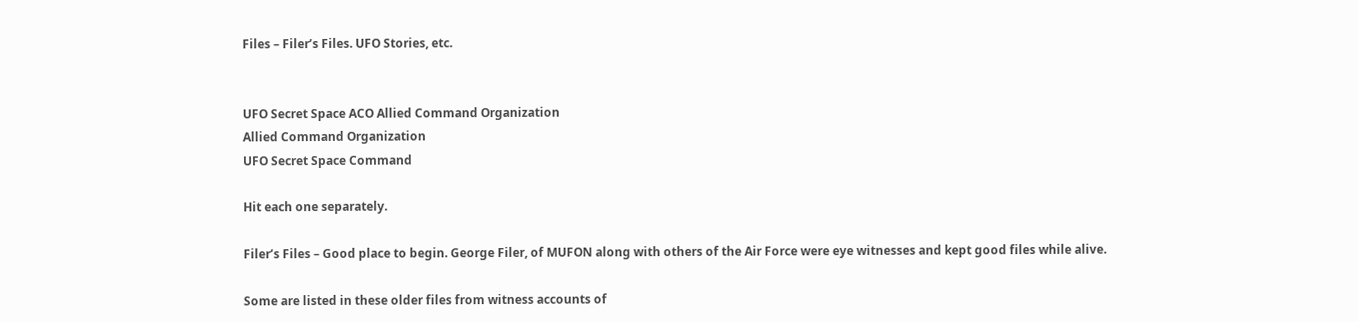Files – Filer’s Files. UFO Stories, etc.


UFO Secret Space ACO Allied Command Organization
Allied Command Organization
UFO Secret Space Command

Hit each one separately.

Filer’s Files – Good place to begin. George Filer, of MUFON along with others of the Air Force were eye witnesses and kept good files while alive.

Some are listed in these older files from witness accounts of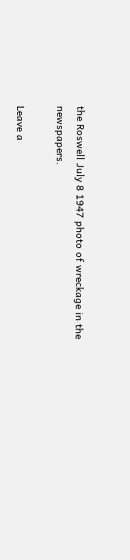the Roswell July 8 1947 photo of wreckage in the newspapers.

Leave a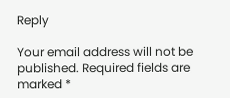Reply

Your email address will not be published. Required fields are marked *